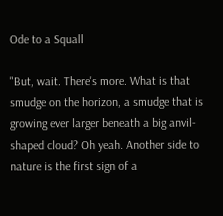Ode to a Squall

"But, wait. There's more. What is that smudge on the horizon, a smudge that is growing ever larger beneath a big anvil-shaped cloud? Oh yeah. Another side to nature is the first sign of a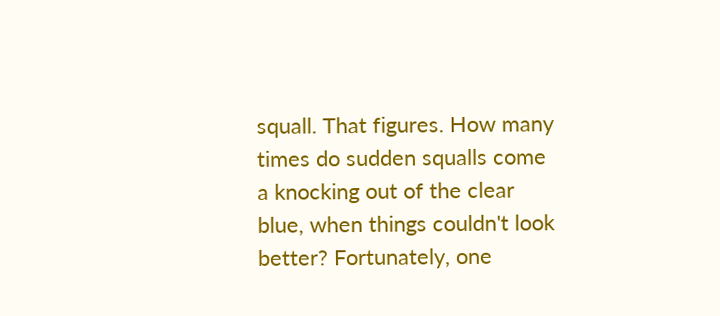squall. That figures. How many times do sudden squalls come a knocking out of the clear blue, when things couldn't look better? Fortunately, one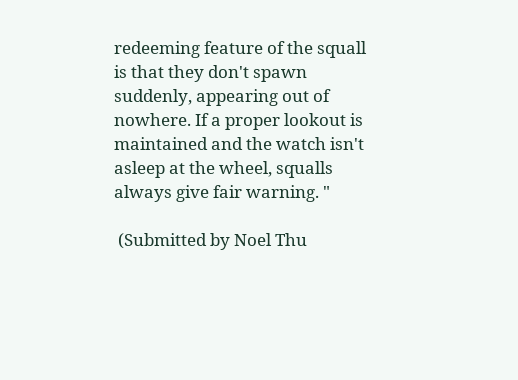redeeming feature of the squall is that they don't spawn suddenly, appearing out of nowhere. If a proper lookout is maintained and the watch isn't asleep at the wheel, squalls always give fair warning. "

 (Submitted by Noel Thu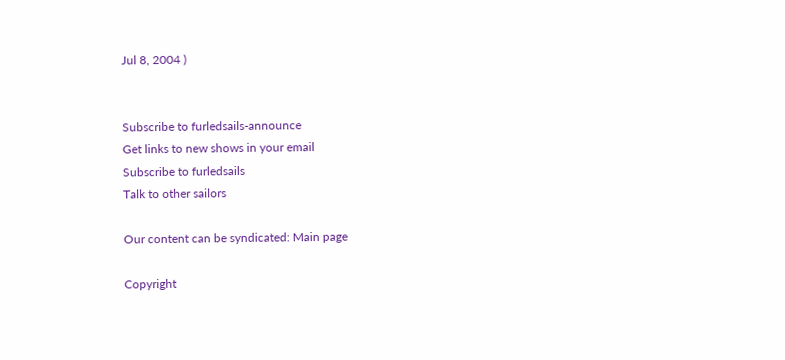Jul 8, 2004 )


Subscribe to furledsails-announce
Get links to new shows in your email
Subscribe to furledsails
Talk to other sailors

Our content can be syndicated: Main page

Copyright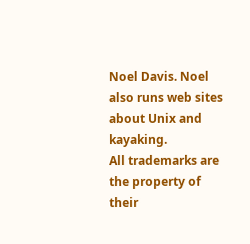Noel Davis. Noel also runs web sites about Unix and kayaking.
All trademarks are the property of their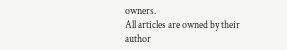owners.
All articles are owned by their author